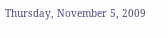Thursday, November 5, 2009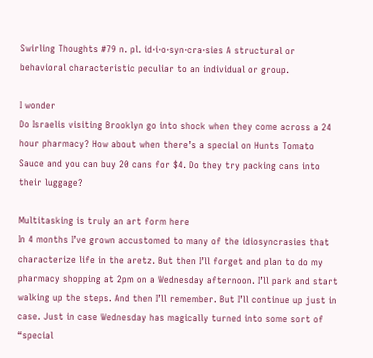Swirling Thoughts #79 n. pl. id·i·o·syn·cra·sies A structural or behavioral characteristic peculiar to an individual or group.

I wonder
Do Israelis visiting Brooklyn go into shock when they come across a 24 hour pharmacy? How about when there’s a special on Hunts Tomato Sauce and you can buy 20 cans for $4. Do they try packing cans into their luggage?

Multitasking is truly an art form here
In 4 months I’ve grown accustomed to many of the idiosyncrasies that characterize life in the aretz. But then I’ll forget and plan to do my pharmacy shopping at 2pm on a Wednesday afternoon. I’ll park and start walking up the steps. And then I’ll remember. But I’ll continue up just in case. Just in case Wednesday has magically turned into some sort of “special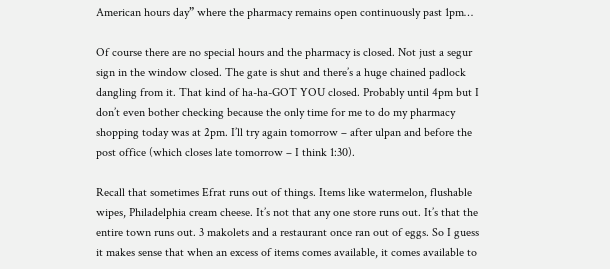American hours day” where the pharmacy remains open continuously past 1pm…

Of course there are no special hours and the pharmacy is closed. Not just a segur sign in the window closed. The gate is shut and there’s a huge chained padlock dangling from it. That kind of ha-ha-GOT YOU closed. Probably until 4pm but I don’t even bother checking because the only time for me to do my pharmacy shopping today was at 2pm. I’ll try again tomorrow – after ulpan and before the post office (which closes late tomorrow – I think 1:30).

Recall that sometimes Efrat runs out of things. Items like watermelon, flushable wipes, Philadelphia cream cheese. It’s not that any one store runs out. It’s that the entire town runs out. 3 makolets and a restaurant once ran out of eggs. So I guess it makes sense that when an excess of items comes available, it comes available to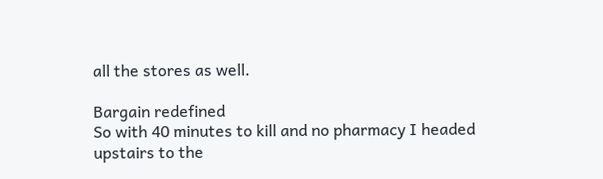all the stores as well.

Bargain redefined
So with 40 minutes to kill and no pharmacy I headed upstairs to the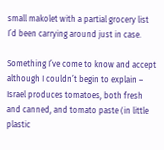small makolet with a partial grocery list I’d been carrying around just in case.

Something I’ve come to know and accept although I couldn’t begin to explain – Israel produces tomatoes, both fresh and canned, and tomato paste (in little plastic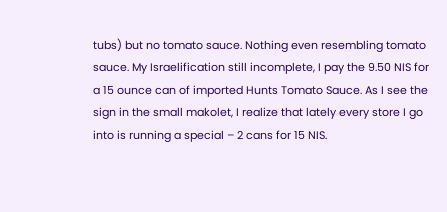tubs) but no tomato sauce. Nothing even resembling tomato sauce. My Israelification still incomplete, I pay the 9.50 NIS for a 15 ounce can of imported Hunts Tomato Sauce. As I see the sign in the small makolet, I realize that lately every store I go into is running a special – 2 cans for 15 NIS.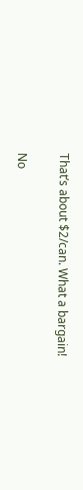That’s about $2/can. What a bargain!

No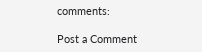comments:

Post a Comment